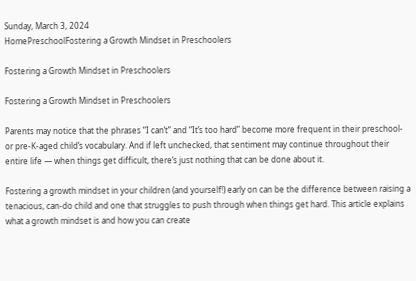Sunday, March 3, 2024
HomePreschoolFostering a Growth Mindset in Preschoolers

Fostering a Growth Mindset in Preschoolers

Fostering a Growth Mindset in Preschoolers

Parents may notice that the phrases “I can’t” and “It’s too hard” become more frequent in their preschool- or pre-K-aged child’s vocabulary. And if left unchecked, that sentiment may continue throughout their entire life — when things get difficult, there’s just nothing that can be done about it.

Fostering a growth mindset in your children (and yourself!) early on can be the difference between raising a tenacious, can-do child and one that struggles to push through when things get hard. This article explains what a growth mindset is and how you can create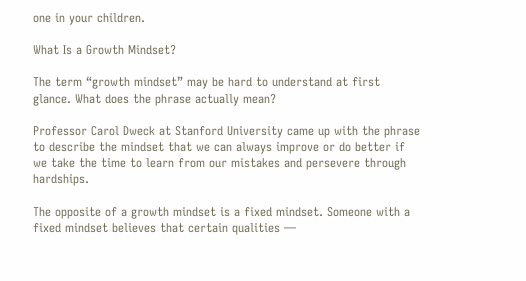one in your children.

What Is a Growth Mindset?

The term “growth mindset” may be hard to understand at first glance. What does the phrase actually mean?

Professor Carol Dweck at Stanford University came up with the phrase to describe the mindset that we can always improve or do better if we take the time to learn from our mistakes and persevere through hardships.

The opposite of a growth mindset is a fixed mindset. Someone with a fixed mindset believes that certain qualities —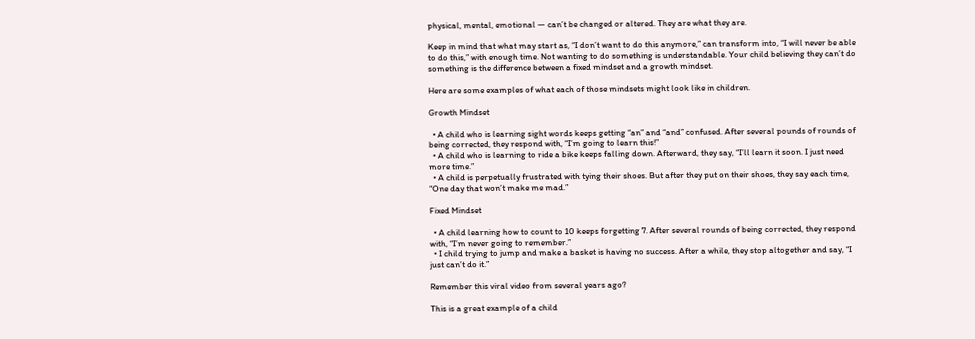physical, mental, emotional — can’t be changed or altered. They are what they are.

Keep in mind that what may start as, “I don’t want to do this anymore,” can transform into, “I will never be able to do this,” with enough time. Not wanting to do something is understandable. Your child believing they can’t do something is the difference between a fixed mindset and a growth mindset.

Here are some examples of what each of those mindsets might look like in children.

Growth Mindset

  • A child who is learning sight words keeps getting “an” and “and” confused. After several pounds of rounds of being corrected, they respond with, “I’m going to learn this!”
  • A child who is learning to ride a bike keeps falling down. Afterward, they say, “I’ll learn it soon. I just need more time.”
  • A child is perpetually frustrated with tying their shoes. But after they put on their shoes, they say each time, “One day that won’t make me mad.”

Fixed Mindset

  • A child learning how to count to 10 keeps forgetting 7. After several rounds of being corrected, they respond with, “I’m never going to remember.”
  • I child trying to jump and make a basket is having no success. After a while, they stop altogether and say, “I just can’t do it.”

Remember this viral video from several years ago?

This is a great example of a child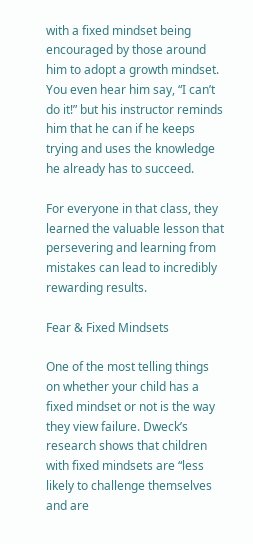with a fixed mindset being encouraged by those around him to adopt a growth mindset. You even hear him say, “I can’t do it!” but his instructor reminds him that he can if he keeps trying and uses the knowledge he already has to succeed.

For everyone in that class, they learned the valuable lesson that persevering and learning from mistakes can lead to incredibly rewarding results.

Fear & Fixed Mindsets

One of the most telling things on whether your child has a fixed mindset or not is the way they view failure. Dweck’s research shows that children with fixed mindsets are “less likely to challenge themselves and are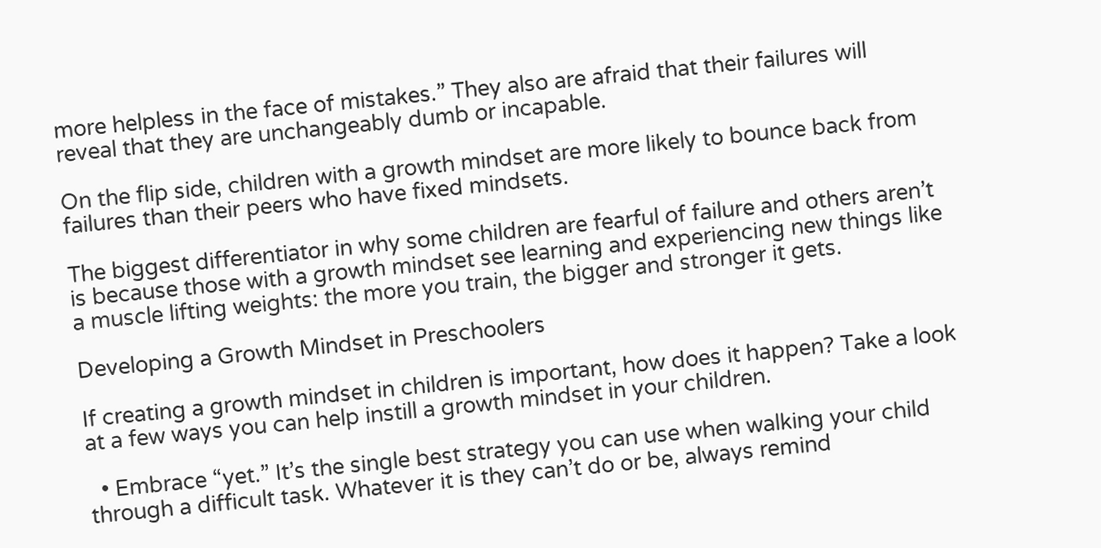more helpless in the face of mistakes.” They also are afraid that their failures will reveal that they are unchangeably dumb or incapable.

On the flip side, children with a growth mindset are more likely to bounce back from failures than their peers who have fixed mindsets.

The biggest differentiator in why some children are fearful of failure and others aren’t is because those with a growth mindset see learning and experiencing new things like a muscle lifting weights: the more you train, the bigger and stronger it gets.

Developing a Growth Mindset in Preschoolers

If creating a growth mindset in children is important, how does it happen? Take a look at a few ways you can help instill a growth mindset in your children.

  • Embrace “yet.” It’s the single best strategy you can use when walking your child through a difficult task. Whatever it is they can’t do or be, always remind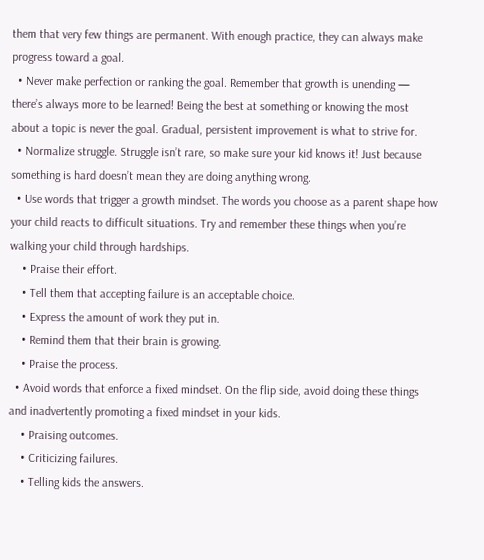them that very few things are permanent. With enough practice, they can always make progress toward a goal.
  • Never make perfection or ranking the goal. Remember that growth is unending — there’s always more to be learned! Being the best at something or knowing the most about a topic is never the goal. Gradual, persistent improvement is what to strive for.
  • Normalize struggle. Struggle isn’t rare, so make sure your kid knows it! Just because something is hard doesn’t mean they are doing anything wrong.
  • Use words that trigger a growth mindset. The words you choose as a parent shape how your child reacts to difficult situations. Try and remember these things when you’re walking your child through hardships.
    • Praise their effort.
    • Tell them that accepting failure is an acceptable choice.
    • Express the amount of work they put in.
    • Remind them that their brain is growing.
    • Praise the process.
  • Avoid words that enforce a fixed mindset. On the flip side, avoid doing these things and inadvertently promoting a fixed mindset in your kids.
    • Praising outcomes.
    • Criticizing failures.
    • Telling kids the answers.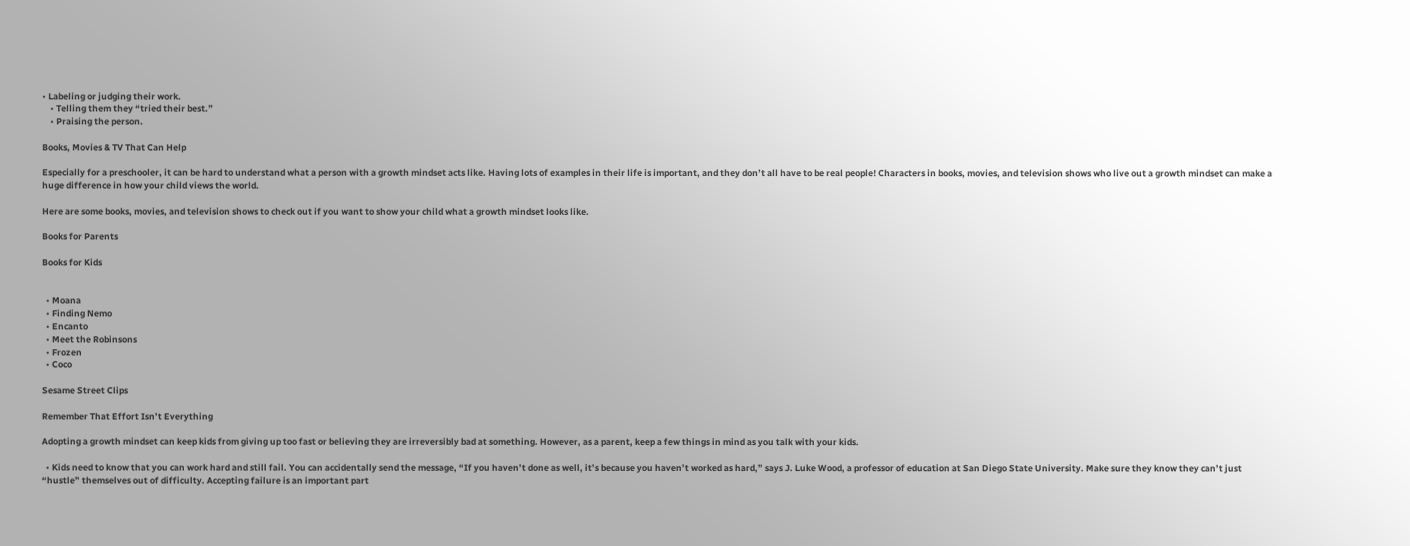• Labeling or judging their work.
    • Telling them they “tried their best.”
    • Praising the person.

Books, Movies & TV That Can Help

Especially for a preschooler, it can be hard to understand what a person with a growth mindset acts like. Having lots of examples in their life is important, and they don’t all have to be real people! Characters in books, movies, and television shows who live out a growth mindset can make a huge difference in how your child views the world.

Here are some books, movies, and television shows to check out if you want to show your child what a growth mindset looks like.

Books for Parents

Books for Kids


  • Moana
  • Finding Nemo
  • Encanto
  • Meet the Robinsons
  • Frozen
  • Coco

Sesame Street Clips

Remember That Effort Isn’t Everything

Adopting a growth mindset can keep kids from giving up too fast or believing they are irreversibly bad at something. However, as a parent, keep a few things in mind as you talk with your kids.

  • Kids need to know that you can work hard and still fail. You can accidentally send the message, “If you haven’t done as well, it’s because you haven’t worked as hard,” says J. Luke Wood, a professor of education at San Diego State University. Make sure they know they can’t just “hustle” themselves out of difficulty. Accepting failure is an important part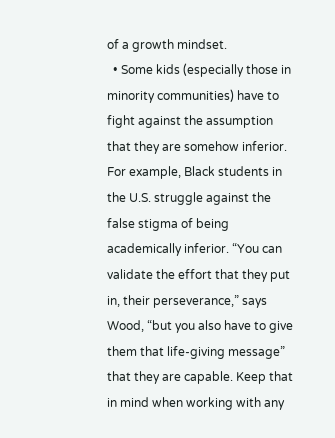of a growth mindset.
  • Some kids (especially those in minority communities) have to fight against the assumption that they are somehow inferior. For example, Black students in the U.S. struggle against the false stigma of being academically inferior. “You can validate the effort that they put in, their perseverance,” says Wood, “but you also have to give them that life-giving message” that they are capable. Keep that in mind when working with any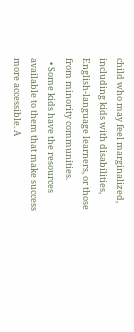child who may feel marginalized, including kids with disabilities, English-language learners, or those from minority communities.
  • Some kids have the resources available to them that make success more accessible. A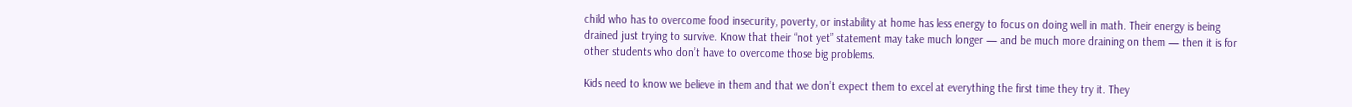child who has to overcome food insecurity, poverty, or instability at home has less energy to focus on doing well in math. Their energy is being drained just trying to survive. Know that their “not yet” statement may take much longer — and be much more draining on them — then it is for other students who don’t have to overcome those big problems.

Kids need to know we believe in them and that we don’t expect them to excel at everything the first time they try it. They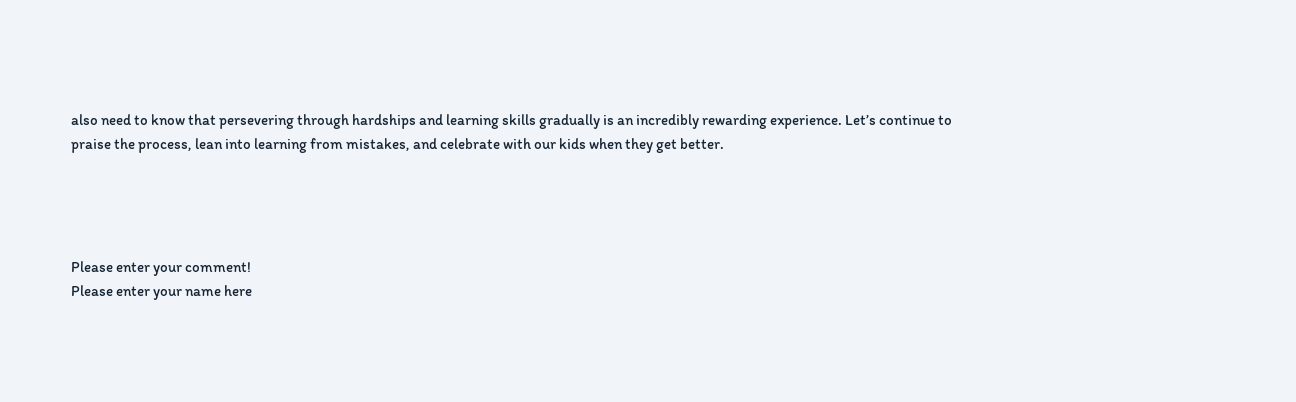also need to know that persevering through hardships and learning skills gradually is an incredibly rewarding experience. Let’s continue to praise the process, lean into learning from mistakes, and celebrate with our kids when they get better.




Please enter your comment!
Please enter your name here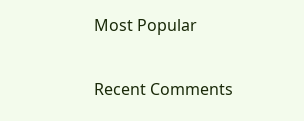Most Popular

Recent Comments